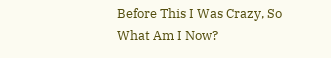Before This I Was Crazy, So What Am I Now?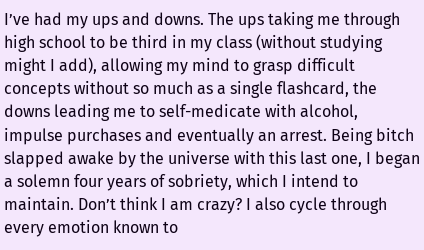I’ve had my ups and downs. The ups taking me through high school to be third in my class (without studying might I add), allowing my mind to grasp difficult concepts without so much as a single flashcard, the downs leading me to self-medicate with alcohol, impulse purchases and eventually an arrest. Being bitch slapped awake by the universe with this last one, I began a solemn four years of sobriety, which I intend to maintain. Don’t think I am crazy? I also cycle through every emotion known to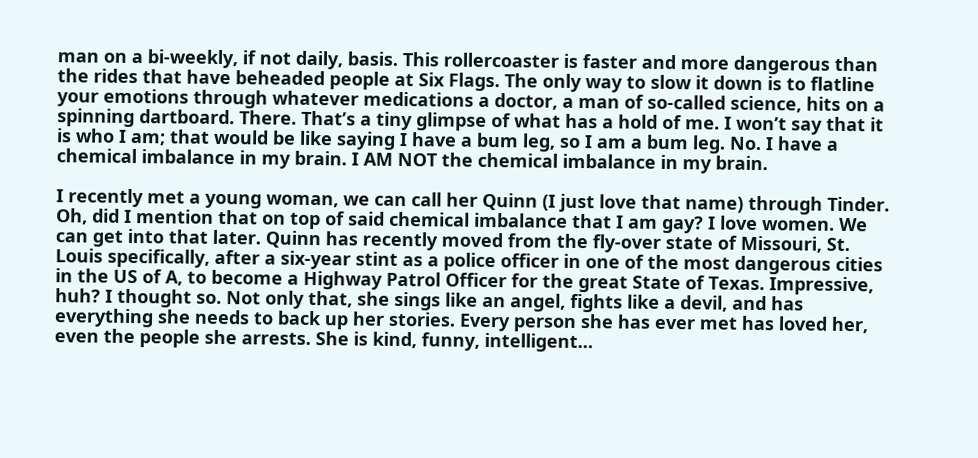man on a bi-weekly, if not daily, basis. This rollercoaster is faster and more dangerous than the rides that have beheaded people at Six Flags. The only way to slow it down is to flatline your emotions through whatever medications a doctor, a man of so-called science, hits on a spinning dartboard. There. That’s a tiny glimpse of what has a hold of me. I won’t say that it is who I am; that would be like saying I have a bum leg, so I am a bum leg. No. I have a chemical imbalance in my brain. I AM NOT the chemical imbalance in my brain.

I recently met a young woman, we can call her Quinn (I just love that name) through Tinder. Oh, did I mention that on top of said chemical imbalance that I am gay? I love women. We can get into that later. Quinn has recently moved from the fly-over state of Missouri, St. Louis specifically, after a six-year stint as a police officer in one of the most dangerous cities in the US of A, to become a Highway Patrol Officer for the great State of Texas. Impressive, huh? I thought so. Not only that, she sings like an angel, fights like a devil, and has everything she needs to back up her stories. Every person she has ever met has loved her, even the people she arrests. She is kind, funny, intelligent…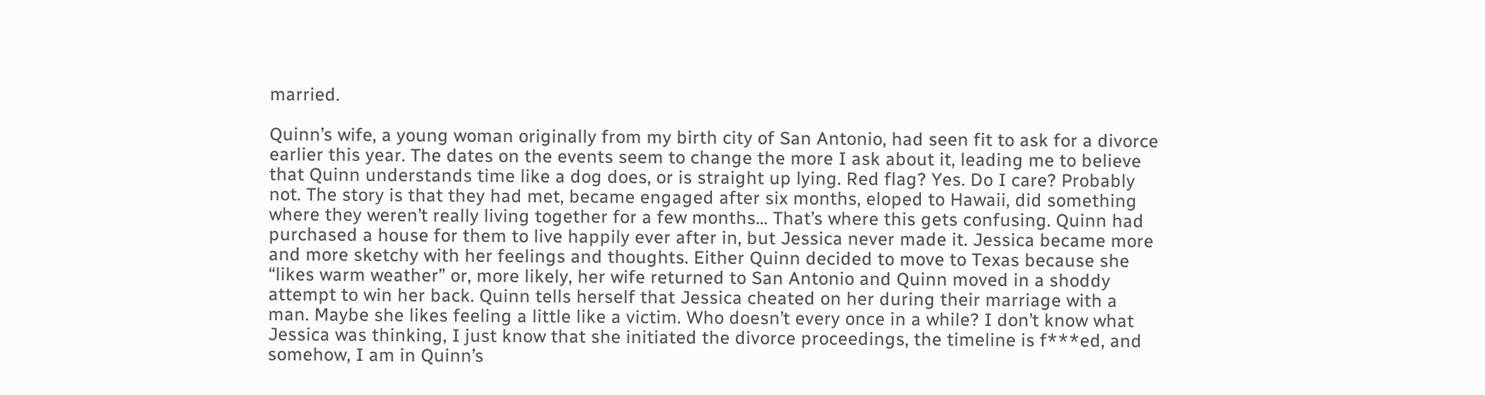married.

Quinn’s wife, a young woman originally from my birth city of San Antonio, had seen fit to ask for a divorce earlier this year. The dates on the events seem to change the more I ask about it, leading me to believe that Quinn understands time like a dog does, or is straight up lying. Red flag? Yes. Do I care? Probably not. The story is that they had met, became engaged after six months, eloped to Hawaii, did something where they weren’t really living together for a few months… That’s where this gets confusing. Quinn had purchased a house for them to live happily ever after in, but Jessica never made it. Jessica became more and more sketchy with her feelings and thoughts. Either Quinn decided to move to Texas because she “likes warm weather” or, more likely, her wife returned to San Antonio and Quinn moved in a shoddy attempt to win her back. Quinn tells herself that Jessica cheated on her during their marriage with a man. Maybe she likes feeling a little like a victim. Who doesn’t every once in a while? I don’t know what Jessica was thinking, I just know that she initiated the divorce proceedings, the timeline is f***ed, and somehow, I am in Quinn’s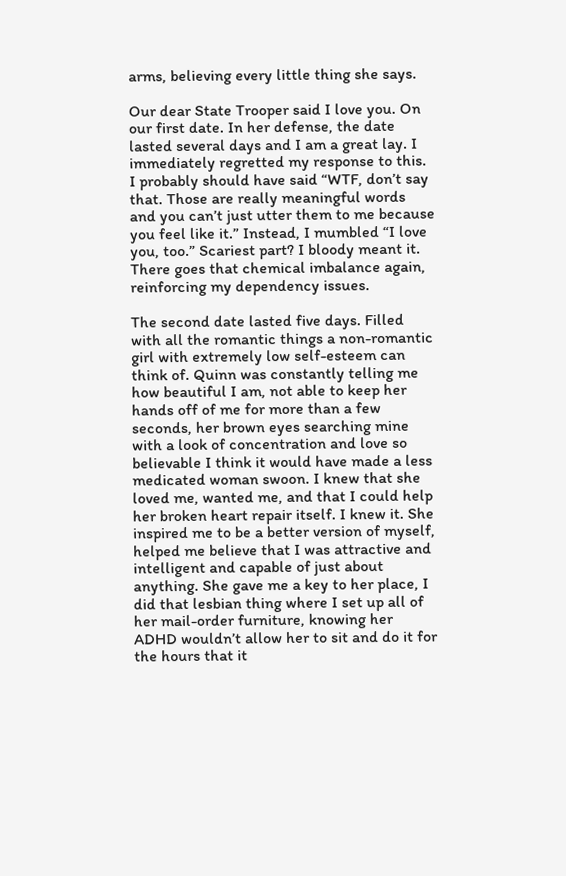arms, believing every little thing she says.

Our dear State Trooper said I love you. On our first date. In her defense, the date lasted several days and I am a great lay. I immediately regretted my response to this. I probably should have said “WTF, don’t say that. Those are really meaningful words and you can’t just utter them to me because you feel like it.” Instead, I mumbled “I love you, too.” Scariest part? I bloody meant it. There goes that chemical imbalance again, reinforcing my dependency issues.

The second date lasted five days. Filled with all the romantic things a non-romantic girl with extremely low self-esteem can think of. Quinn was constantly telling me how beautiful I am, not able to keep her hands off of me for more than a few seconds, her brown eyes searching mine with a look of concentration and love so believable I think it would have made a less medicated woman swoon. I knew that she loved me, wanted me, and that I could help her broken heart repair itself. I knew it. She inspired me to be a better version of myself, helped me believe that I was attractive and intelligent and capable of just about anything. She gave me a key to her place, I did that lesbian thing where I set up all of her mail-order furniture, knowing her ADHD wouldn’t allow her to sit and do it for the hours that it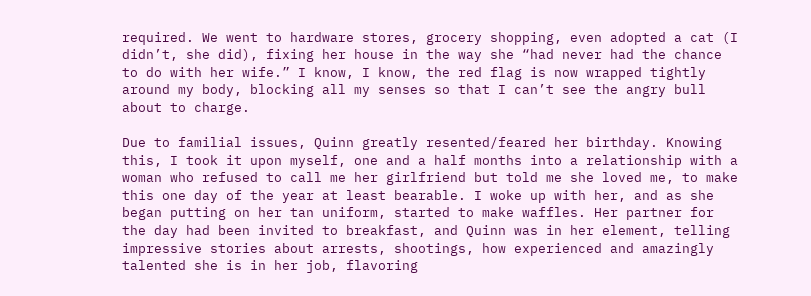required. We went to hardware stores, grocery shopping, even adopted a cat (I didn’t, she did), fixing her house in the way she “had never had the chance to do with her wife.” I know, I know, the red flag is now wrapped tightly around my body, blocking all my senses so that I can’t see the angry bull about to charge.

Due to familial issues, Quinn greatly resented/feared her birthday. Knowing this, I took it upon myself, one and a half months into a relationship with a woman who refused to call me her girlfriend but told me she loved me, to make this one day of the year at least bearable. I woke up with her, and as she began putting on her tan uniform, started to make waffles. Her partner for the day had been invited to breakfast, and Quinn was in her element, telling impressive stories about arrests, shootings, how experienced and amazingly talented she is in her job, flavoring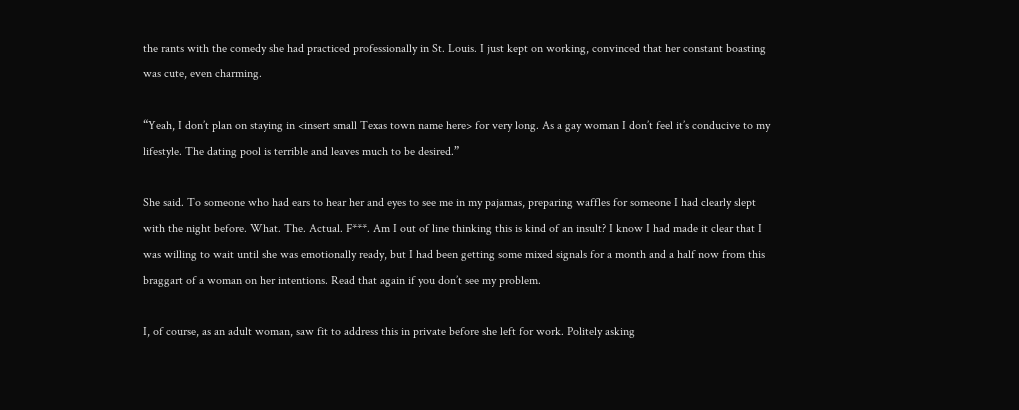the rants with the comedy she had practiced professionally in St. Louis. I just kept on working, convinced that her constant boasting was cute, even charming.

“Yeah, I don’t plan on staying in <insert small Texas town name here> for very long. As a gay woman I don’t feel it’s conducive to my lifestyle. The dating pool is terrible and leaves much to be desired.”

She said. To someone who had ears to hear her and eyes to see me in my pajamas, preparing waffles for someone I had clearly slept with the night before. What. The. Actual. F***. Am I out of line thinking this is kind of an insult? I know I had made it clear that I was willing to wait until she was emotionally ready, but I had been getting some mixed signals for a month and a half now from this braggart of a woman on her intentions. Read that again if you don’t see my problem.

I, of course, as an adult woman, saw fit to address this in private before she left for work. Politely asking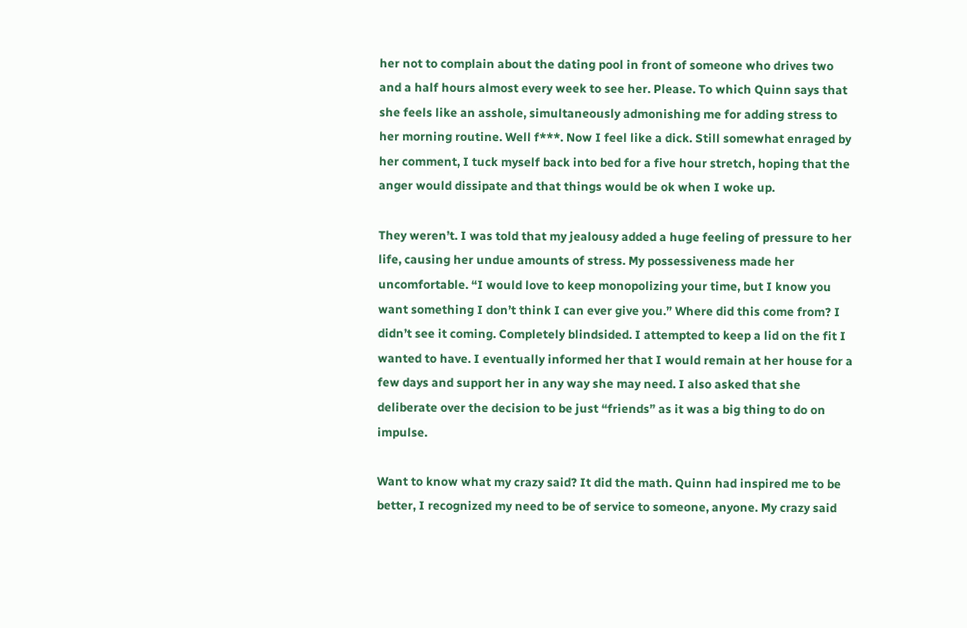her not to complain about the dating pool in front of someone who drives two and a half hours almost every week to see her. Please. To which Quinn says that she feels like an asshole, simultaneously admonishing me for adding stress to her morning routine. Well f***. Now I feel like a dick. Still somewhat enraged by her comment, I tuck myself back into bed for a five hour stretch, hoping that the anger would dissipate and that things would be ok when I woke up.

They weren’t. I was told that my jealousy added a huge feeling of pressure to her life, causing her undue amounts of stress. My possessiveness made her uncomfortable. “I would love to keep monopolizing your time, but I know you want something I don’t think I can ever give you.” Where did this come from? I didn’t see it coming. Completely blindsided. I attempted to keep a lid on the fit I wanted to have. I eventually informed her that I would remain at her house for a few days and support her in any way she may need. I also asked that she deliberate over the decision to be just “friends” as it was a big thing to do on impulse.

Want to know what my crazy said? It did the math. Quinn had inspired me to be better, I recognized my need to be of service to someone, anyone. My crazy said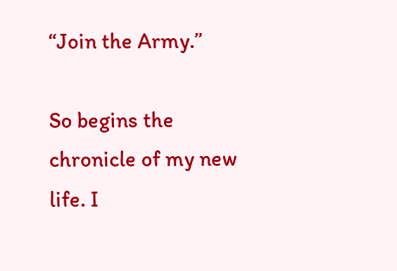“Join the Army.”

So begins the chronicle of my new life. I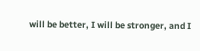will be better, I will be stronger, and I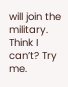will join the military. Think I can’t? Try me.